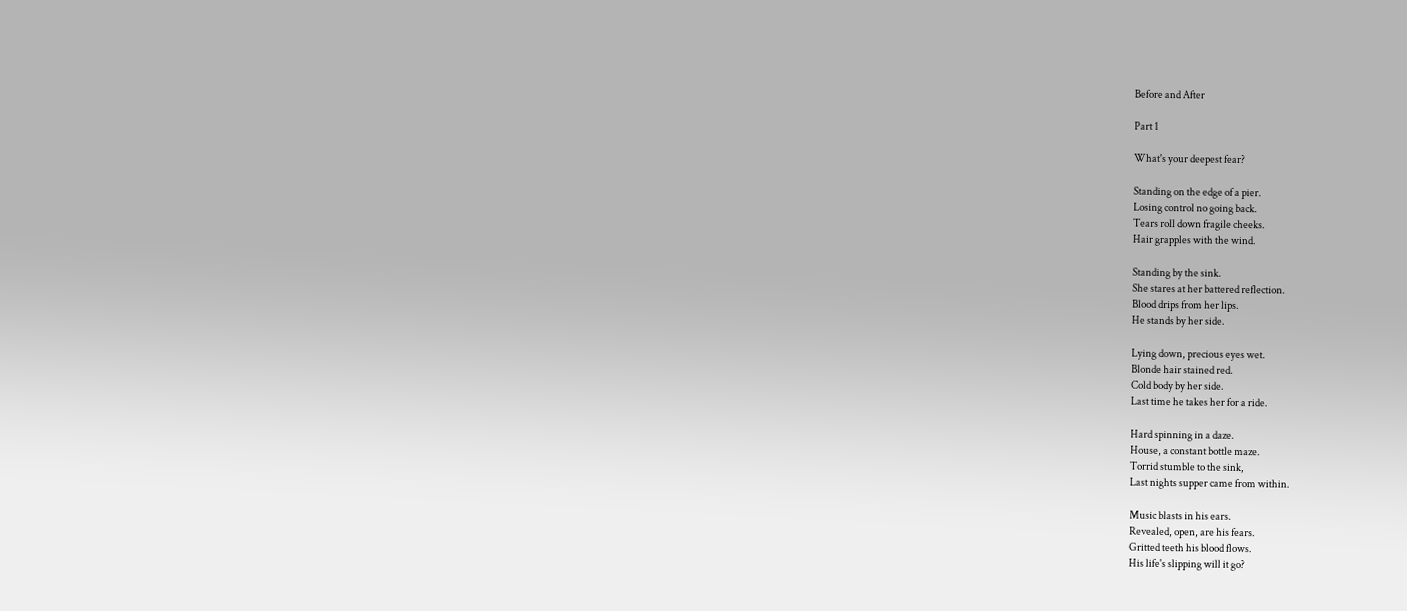Before and After

Part 1

What's your deepest fear?

Standing on the edge of a pier.
Losing control no going back.
Tears roll down fragile cheeks.
Hair grapples with the wind.

Standing by the sink.
She stares at her battered reflection.
Blood drips from her lips.
He stands by her side.

Lying down, precious eyes wet.
Blonde hair stained red.
Cold body by her side.
Last time he takes her for a ride.

Hard spinning in a daze.
House, a constant bottle maze.
Torrid stumble to the sink,
Last nights supper came from within.

Music blasts in his ears.
Revealed, open, are his fears.
Gritted teeth his blood flows.
His life's slipping will it go?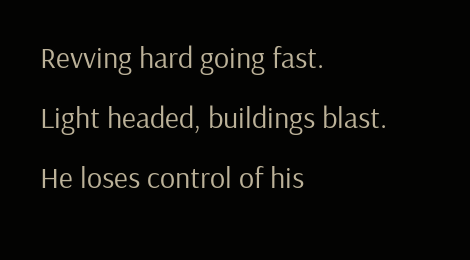Revving hard going fast.
Light headed, buildings blast.
He loses control of his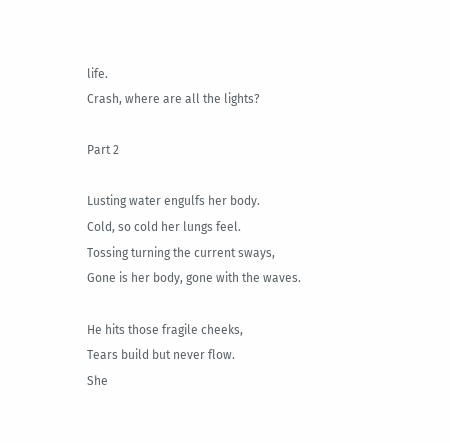life.
Crash, where are all the lights?

Part 2

Lusting water engulfs her body.
Cold, so cold her lungs feel.
Tossing turning the current sways,
Gone is her body, gone with the waves.

He hits those fragile cheeks,
Tears build but never flow.
She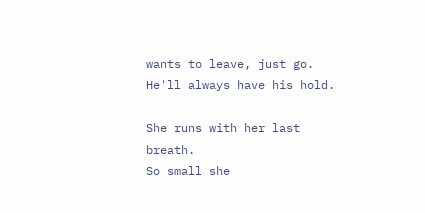wants to leave, just go.
He'll always have his hold.

She runs with her last breath.
So small she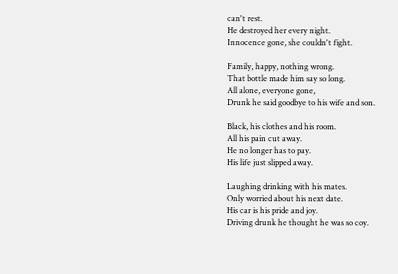can't rest.
He destroyed her every night.
Innocence gone, she couldn't fight.

Family, happy, nothing wrong.
That bottle made him say so long.
All alone, everyone gone,
Drunk he said goodbye to his wife and son.

Black, his clothes and his room.
All his pain cut away.
He no longer has to pay.
His life just slipped away.

Laughing drinking with his mates.
Only worried about his next date.
His car is his pride and joy.
Driving drunk he thought he was so coy.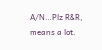A/N…Plz R&R, means a lot.